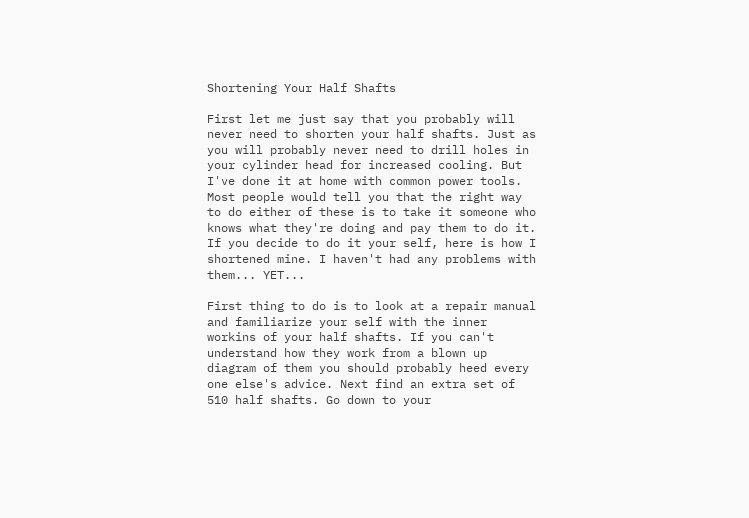Shortening Your Half Shafts

First let me just say that you probably will never need to shorten your half shafts. Just as you will probably never need to drill holes in your cylinder head for increased cooling. But I've done it at home with common power tools. Most people would tell you that the right way to do either of these is to take it someone who knows what they're doing and pay them to do it. If you decide to do it your self, here is how I shortened mine. I haven't had any problems with them... YET...

First thing to do is to look at a repair manual and familiarize your self with the inner workins of your half shafts. If you can't understand how they work from a blown up diagram of them you should probably heed every one else's advice. Next find an extra set of 510 half shafts. Go down to your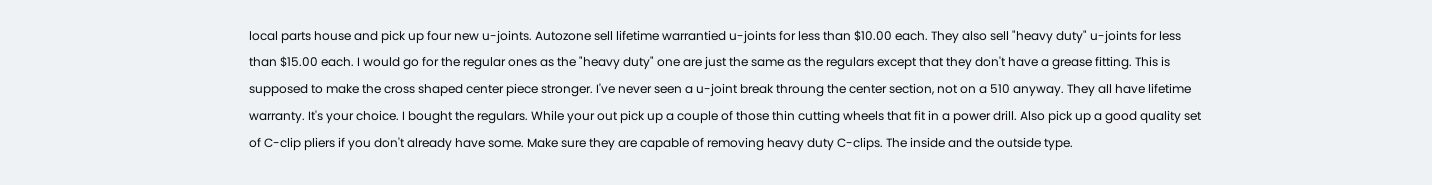local parts house and pick up four new u-joints. Autozone sell lifetime warrantied u-joints for less than $10.00 each. They also sell "heavy duty" u-joints for less than $15.00 each. I would go for the regular ones as the "heavy duty" one are just the same as the regulars except that they don't have a grease fitting. This is supposed to make the cross shaped center piece stronger. I've never seen a u-joint break throung the center section, not on a 510 anyway. They all have lifetime warranty. It's your choice. I bought the regulars. While your out pick up a couple of those thin cutting wheels that fit in a power drill. Also pick up a good quality set of C-clip pliers if you don't already have some. Make sure they are capable of removing heavy duty C-clips. The inside and the outside type.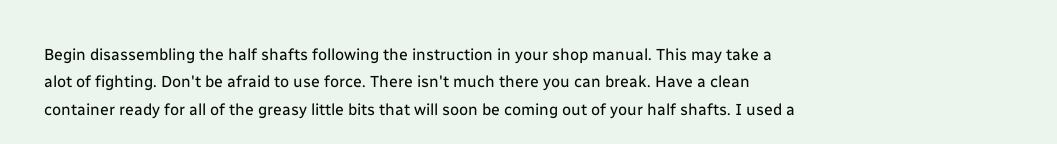Begin disassembling the half shafts following the instruction in your shop manual. This may take a alot of fighting. Don't be afraid to use force. There isn't much there you can break. Have a clean container ready for all of the greasy little bits that will soon be coming out of your half shafts. I used a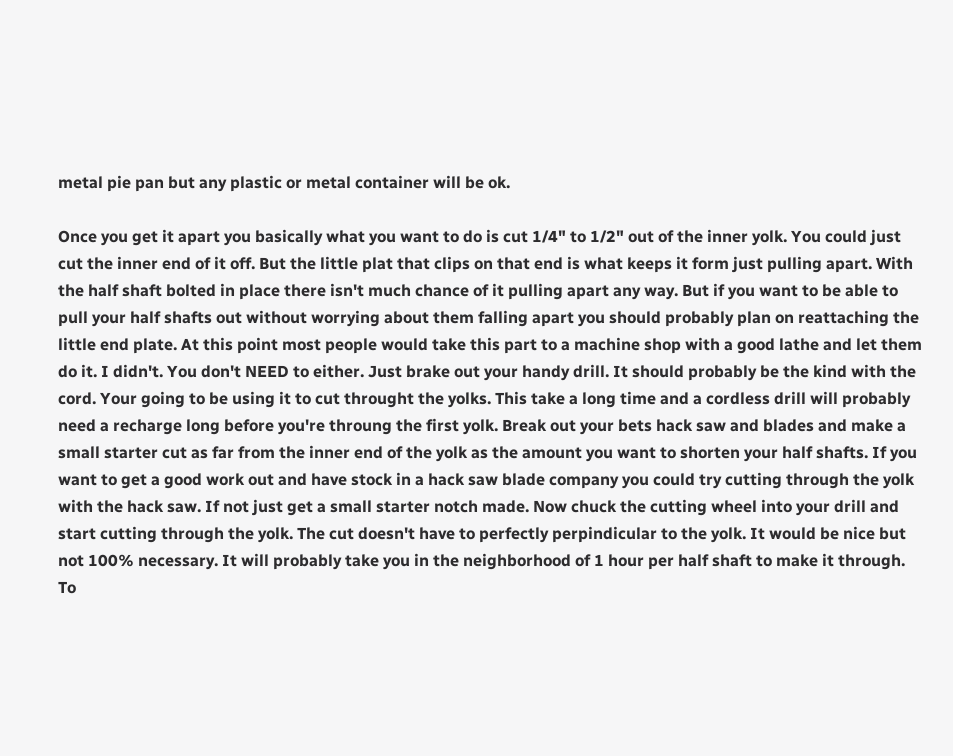metal pie pan but any plastic or metal container will be ok.

Once you get it apart you basically what you want to do is cut 1/4" to 1/2" out of the inner yolk. You could just cut the inner end of it off. But the little plat that clips on that end is what keeps it form just pulling apart. With the half shaft bolted in place there isn't much chance of it pulling apart any way. But if you want to be able to pull your half shafts out without worrying about them falling apart you should probably plan on reattaching the little end plate. At this point most people would take this part to a machine shop with a good lathe and let them do it. I didn't. You don't NEED to either. Just brake out your handy drill. It should probably be the kind with the cord. Your going to be using it to cut throught the yolks. This take a long time and a cordless drill will probably need a recharge long before you're throung the first yolk. Break out your bets hack saw and blades and make a small starter cut as far from the inner end of the yolk as the amount you want to shorten your half shafts. If you want to get a good work out and have stock in a hack saw blade company you could try cutting through the yolk with the hack saw. If not just get a small starter notch made. Now chuck the cutting wheel into your drill and start cutting through the yolk. The cut doesn't have to perfectly perpindicular to the yolk. It would be nice but not 100% necessary. It will probably take you in the neighborhood of 1 hour per half shaft to make it through. To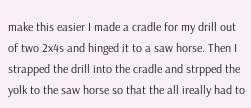make this easier I made a cradle for my drill out of two 2x4s and hinged it to a saw horse. Then I strapped the drill into the cradle and strpped the yolk to the saw horse so that the all ireally had to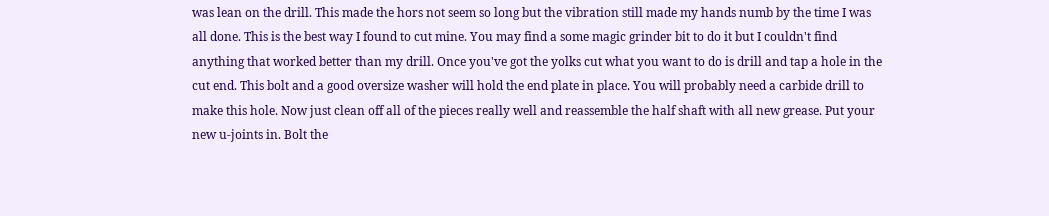was lean on the drill. This made the hors not seem so long but the vibration still made my hands numb by the time I was all done. This is the best way I found to cut mine. You may find a some magic grinder bit to do it but I couldn't find anything that worked better than my drill. Once you've got the yolks cut what you want to do is drill and tap a hole in the cut end. This bolt and a good oversize washer will hold the end plate in place. You will probably need a carbide drill to make this hole. Now just clean off all of the pieces really well and reassemble the half shaft with all new grease. Put your new u-joints in. Bolt the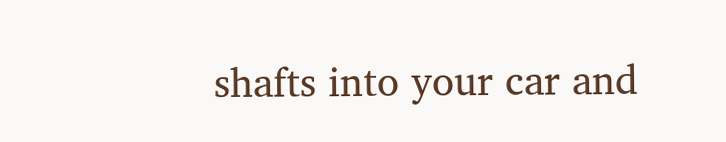shafts into your car and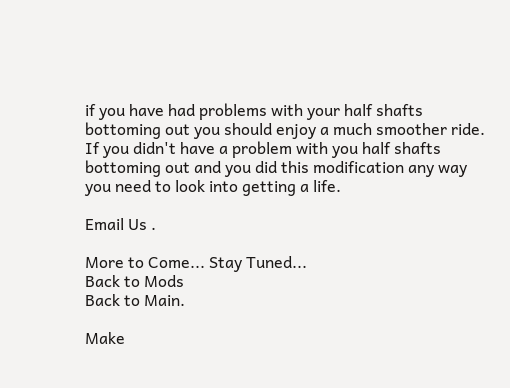if you have had problems with your half shafts bottoming out you should enjoy a much smoother ride. If you didn't have a problem with you half shafts bottoming out and you did this modification any way you need to look into getting a life.

Email Us .

More to Come... Stay Tuned...
Back to Mods
Back to Main.

Make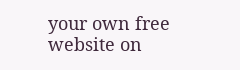your own free website on